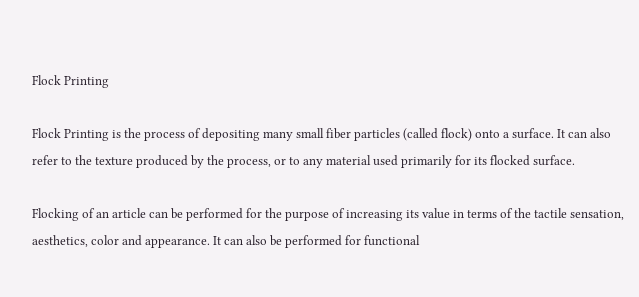Flock Printing

Flock Printing is the process of depositing many small fiber particles (called flock) onto a surface. It can also refer to the texture produced by the process, or to any material used primarily for its flocked surface.

Flocking of an article can be performed for the purpose of increasing its value in terms of the tactile sensation, aesthetics, color and appearance. It can also be performed for functional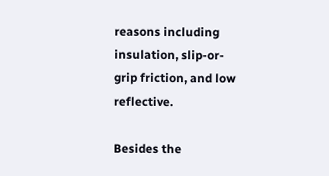reasons including insulation, slip-or-grip friction, and low reflective.

Besides the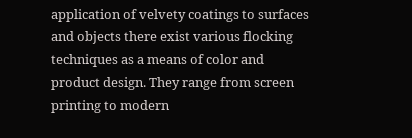application of velvety coatings to surfaces and objects there exist various flocking techniques as a means of color and product design. They range from screen printing to modern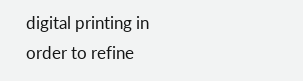digital printing in order to refine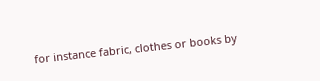for instance fabric, clothes or books by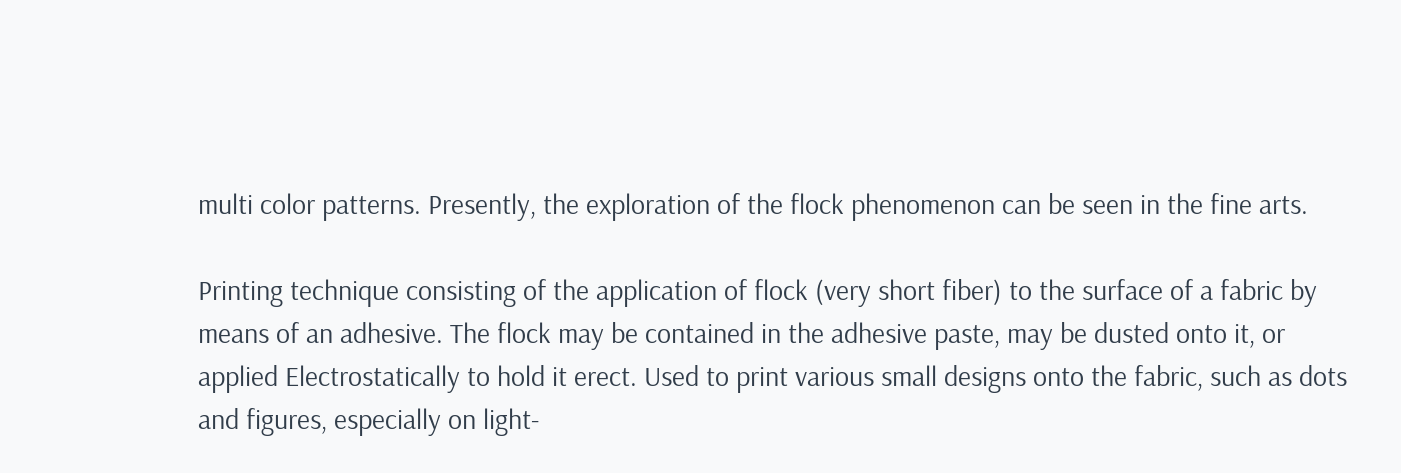multi color patterns. Presently, the exploration of the flock phenomenon can be seen in the fine arts.

Printing technique consisting of the application of flock (very short fiber) to the surface of a fabric by means of an adhesive. The flock may be contained in the adhesive paste, may be dusted onto it, or applied Electrostatically to hold it erect. Used to print various small designs onto the fabric, such as dots and figures, especially on light-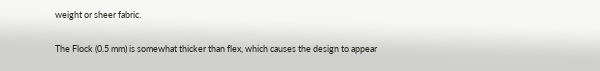weight or sheer fabric.

The Flock (0.5 mm) is somewhat thicker than flex, which causes the design to appear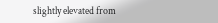slightly elevated from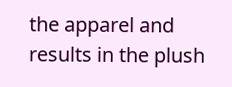the apparel and results in the plush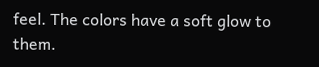feel. The colors have a soft glow to them.